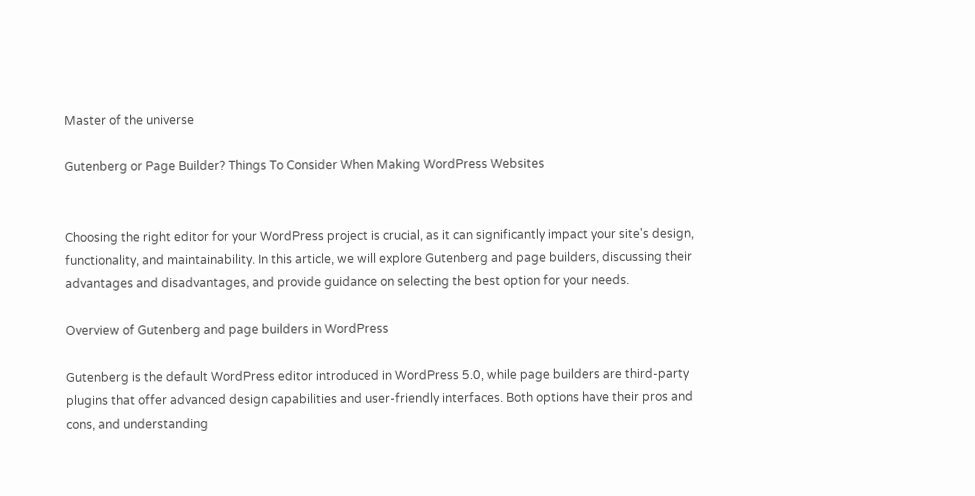Master of the universe

Gutenberg or Page Builder? Things To Consider When Making WordPress Websites


Choosing the right editor for your WordPress project is crucial, as it can significantly impact your site's design, functionality, and maintainability. In this article, we will explore Gutenberg and page builders, discussing their advantages and disadvantages, and provide guidance on selecting the best option for your needs.

Overview of Gutenberg and page builders in WordPress

Gutenberg is the default WordPress editor introduced in WordPress 5.0, while page builders are third-party plugins that offer advanced design capabilities and user-friendly interfaces. Both options have their pros and cons, and understanding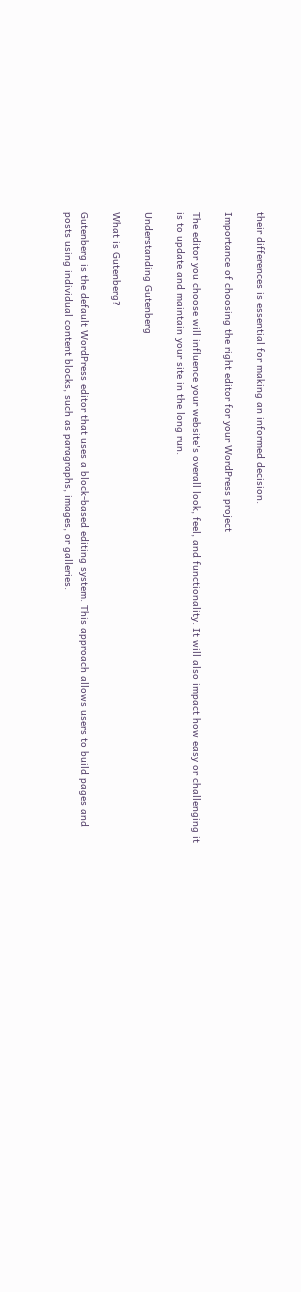their differences is essential for making an informed decision.

Importance of choosing the right editor for your WordPress project

The editor you choose will influence your website's overall look, feel, and functionality. It will also impact how easy or challenging it is to update and maintain your site in the long run.

Understanding Gutenberg

What is Gutenberg?

Gutenberg is the default WordPress editor that uses a block-based editing system. This approach allows users to build pages and posts using individual content blocks, such as paragraphs, images, or galleries.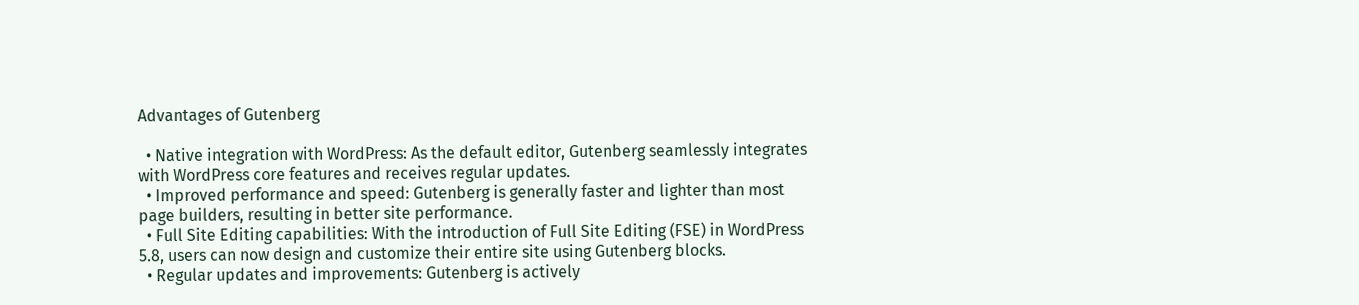Advantages of Gutenberg

  • Native integration with WordPress: As the default editor, Gutenberg seamlessly integrates with WordPress core features and receives regular updates.
  • Improved performance and speed: Gutenberg is generally faster and lighter than most page builders, resulting in better site performance.
  • Full Site Editing capabilities: With the introduction of Full Site Editing (FSE) in WordPress 5.8, users can now design and customize their entire site using Gutenberg blocks.
  • Regular updates and improvements: Gutenberg is actively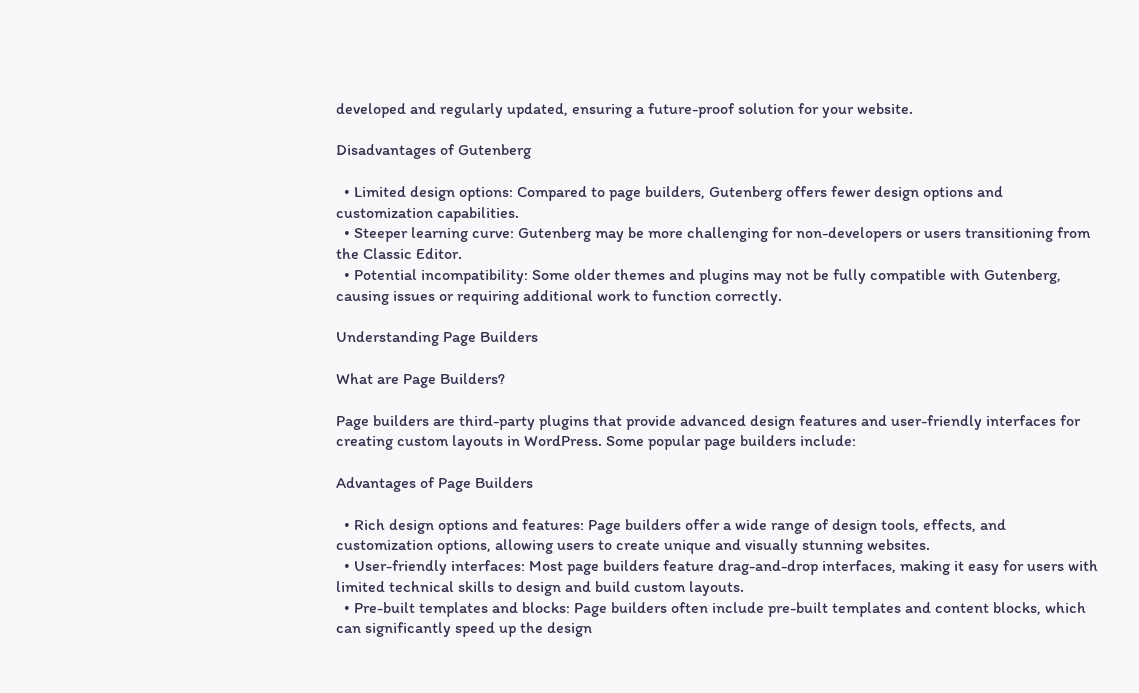developed and regularly updated, ensuring a future-proof solution for your website.

Disadvantages of Gutenberg

  • Limited design options: Compared to page builders, Gutenberg offers fewer design options and customization capabilities.
  • Steeper learning curve: Gutenberg may be more challenging for non-developers or users transitioning from the Classic Editor.
  • Potential incompatibility: Some older themes and plugins may not be fully compatible with Gutenberg, causing issues or requiring additional work to function correctly.

Understanding Page Builders

What are Page Builders?

Page builders are third-party plugins that provide advanced design features and user-friendly interfaces for creating custom layouts in WordPress. Some popular page builders include:

Advantages of Page Builders

  • Rich design options and features: Page builders offer a wide range of design tools, effects, and customization options, allowing users to create unique and visually stunning websites.
  • User-friendly interfaces: Most page builders feature drag-and-drop interfaces, making it easy for users with limited technical skills to design and build custom layouts.
  • Pre-built templates and blocks: Page builders often include pre-built templates and content blocks, which can significantly speed up the design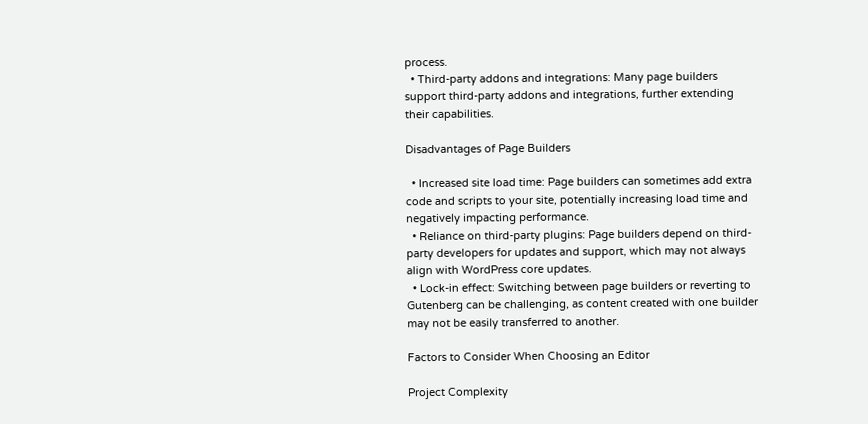process.
  • Third-party addons and integrations: Many page builders support third-party addons and integrations, further extending their capabilities.

Disadvantages of Page Builders

  • Increased site load time: Page builders can sometimes add extra code and scripts to your site, potentially increasing load time and negatively impacting performance.
  • Reliance on third-party plugins: Page builders depend on third-party developers for updates and support, which may not always align with WordPress core updates.
  • Lock-in effect: Switching between page builders or reverting to Gutenberg can be challenging, as content created with one builder may not be easily transferred to another.

Factors to Consider When Choosing an Editor

Project Complexity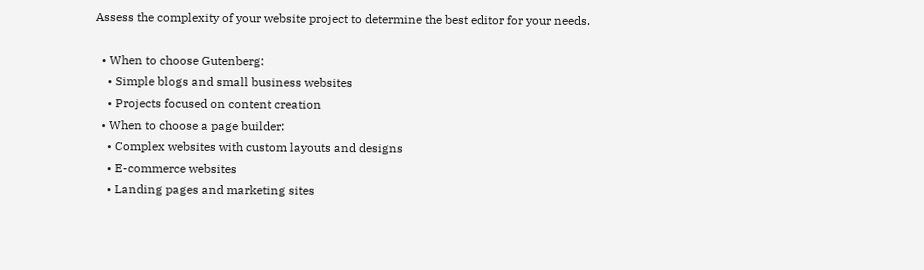Assess the complexity of your website project to determine the best editor for your needs.

  • When to choose Gutenberg:
    • Simple blogs and small business websites
    • Projects focused on content creation
  • When to choose a page builder:
    • Complex websites with custom layouts and designs
    • E-commerce websites
    • Landing pages and marketing sites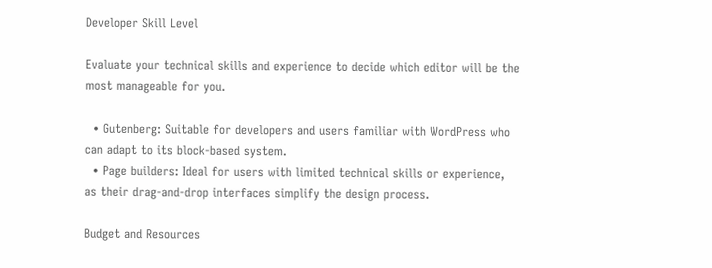Developer Skill Level

Evaluate your technical skills and experience to decide which editor will be the most manageable for you.

  • Gutenberg: Suitable for developers and users familiar with WordPress who can adapt to its block-based system.
  • Page builders: Ideal for users with limited technical skills or experience, as their drag-and-drop interfaces simplify the design process.

Budget and Resources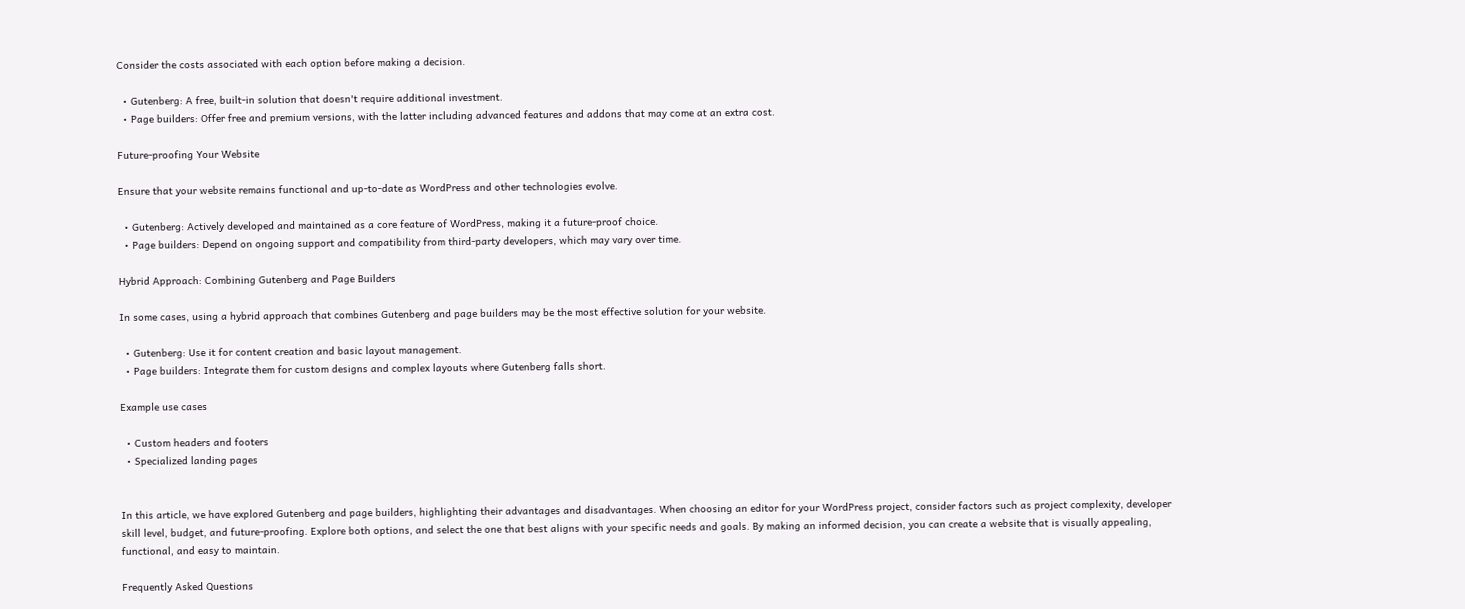Consider the costs associated with each option before making a decision.

  • Gutenberg: A free, built-in solution that doesn't require additional investment.
  • Page builders: Offer free and premium versions, with the latter including advanced features and addons that may come at an extra cost.

Future-proofing Your Website

Ensure that your website remains functional and up-to-date as WordPress and other technologies evolve.

  • Gutenberg: Actively developed and maintained as a core feature of WordPress, making it a future-proof choice.
  • Page builders: Depend on ongoing support and compatibility from third-party developers, which may vary over time.

Hybrid Approach: Combining Gutenberg and Page Builders

In some cases, using a hybrid approach that combines Gutenberg and page builders may be the most effective solution for your website.

  • Gutenberg: Use it for content creation and basic layout management.
  • Page builders: Integrate them for custom designs and complex layouts where Gutenberg falls short.

Example use cases

  • Custom headers and footers
  • Specialized landing pages


In this article, we have explored Gutenberg and page builders, highlighting their advantages and disadvantages. When choosing an editor for your WordPress project, consider factors such as project complexity, developer skill level, budget, and future-proofing. Explore both options, and select the one that best aligns with your specific needs and goals. By making an informed decision, you can create a website that is visually appealing, functional, and easy to maintain.

Frequently Asked Questions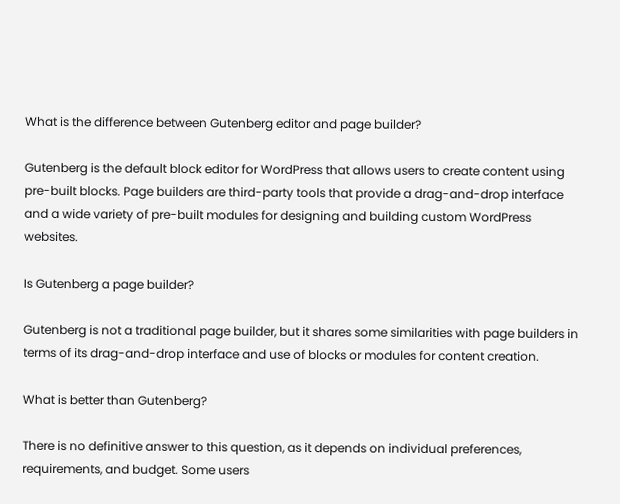What is the difference between Gutenberg editor and page builder?

Gutenberg is the default block editor for WordPress that allows users to create content using pre-built blocks. Page builders are third-party tools that provide a drag-and-drop interface and a wide variety of pre-built modules for designing and building custom WordPress websites.

Is Gutenberg a page builder?

Gutenberg is not a traditional page builder, but it shares some similarities with page builders in terms of its drag-and-drop interface and use of blocks or modules for content creation.

What is better than Gutenberg?

There is no definitive answer to this question, as it depends on individual preferences, requirements, and budget. Some users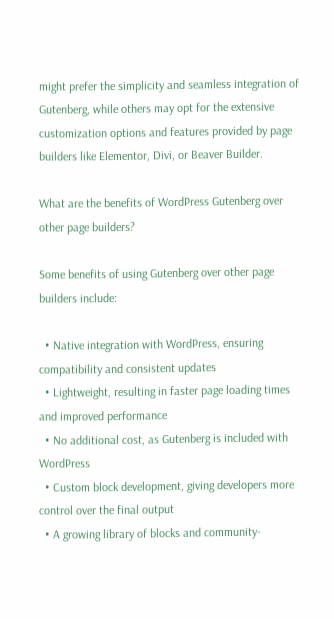might prefer the simplicity and seamless integration of Gutenberg, while others may opt for the extensive customization options and features provided by page builders like Elementor, Divi, or Beaver Builder.

What are the benefits of WordPress Gutenberg over other page builders?

Some benefits of using Gutenberg over other page builders include:

  • Native integration with WordPress, ensuring compatibility and consistent updates
  • Lightweight, resulting in faster page loading times and improved performance
  • No additional cost, as Gutenberg is included with WordPress
  • Custom block development, giving developers more control over the final output
  • A growing library of blocks and community-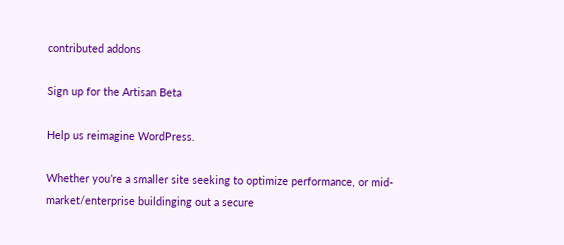contributed addons

Sign up for the Artisan Beta

Help us reimagine WordPress.

Whether you’re a smaller site seeking to optimize performance, or mid-market/enterprise buildinging out a secure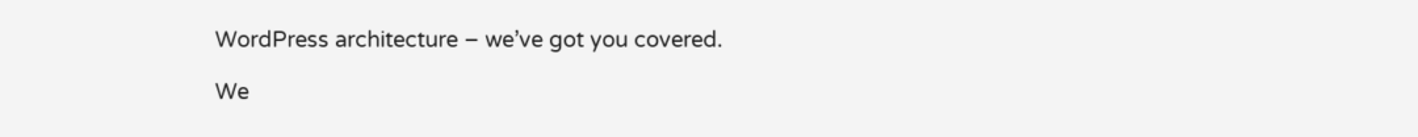WordPress architecture – we’ve got you covered.

We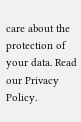care about the protection of your data. Read our Privacy Policy.